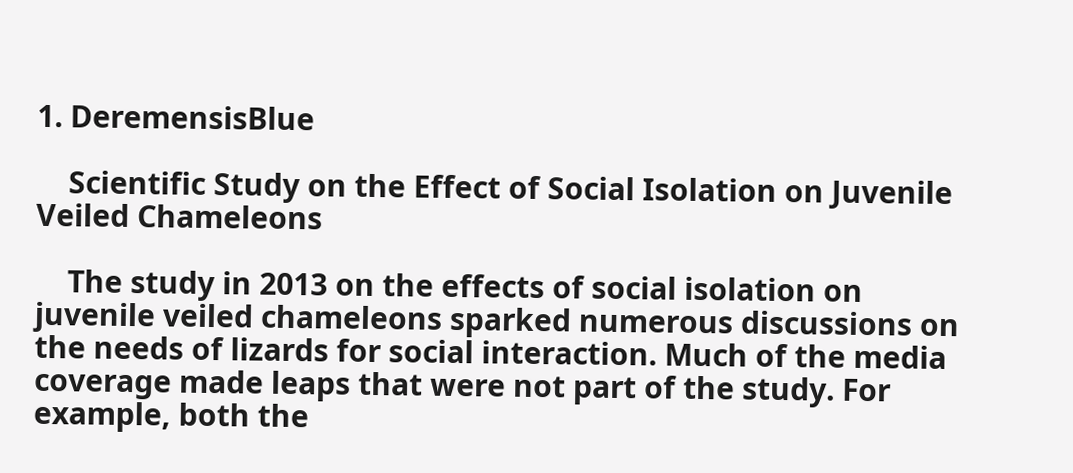1. DeremensisBlue

    Scientific Study on the Effect of Social Isolation on Juvenile Veiled Chameleons

    The study in 2013 on the effects of social isolation on juvenile veiled chameleons sparked numerous discussions on the needs of lizards for social interaction. Much of the media coverage made leaps that were not part of the study. For example, both the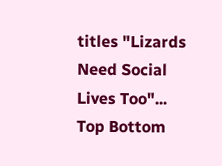titles "Lizards Need Social Lives Too"...
Top Bottom